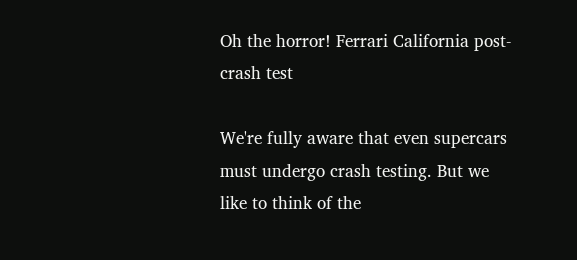Oh the horror! Ferrari California post-crash test

We're fully aware that even supercars must undergo crash testing. But we like to think of the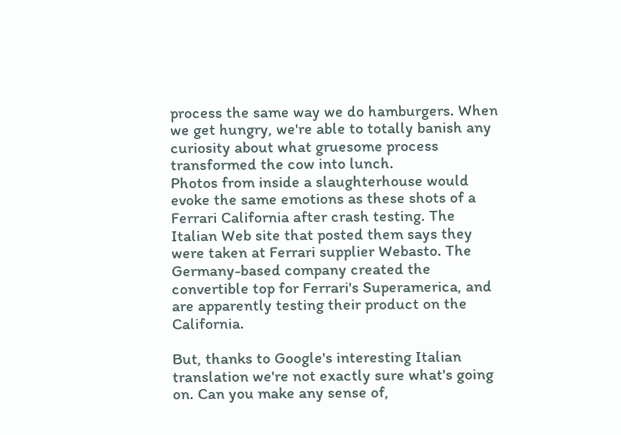process the same way we do hamburgers. When we get hungry, we're able to totally banish any curiosity about what gruesome process transformed the cow into lunch.
Photos from inside a slaughterhouse would evoke the same emotions as these shots of a Ferrari California after crash testing. The Italian Web site that posted them says they were taken at Ferrari supplier Webasto. The Germany-based company created the convertible top for Ferrari's Superamerica, and are apparently testing their product on the California.

But, thanks to Google's interesting Italian translation we're not exactly sure what's going on. Can you make any sense of,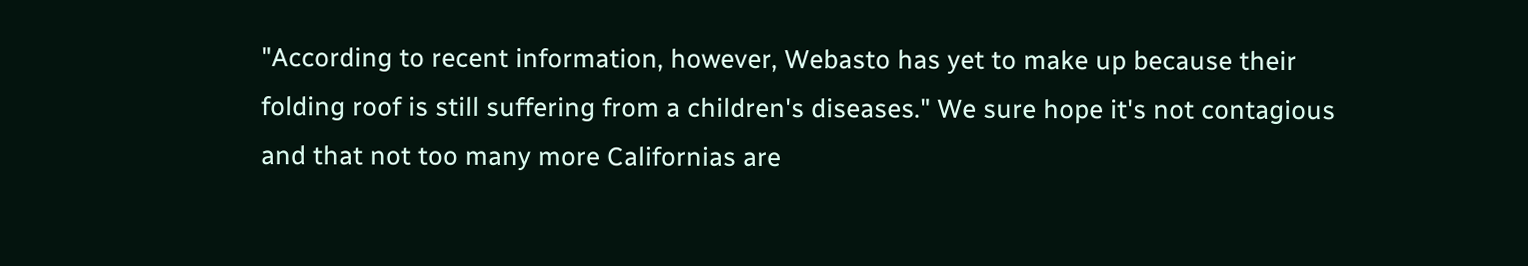"According to recent information, however, Webasto has yet to make up because their folding roof is still suffering from a children's diseases." We sure hope it's not contagious and that not too many more Californias are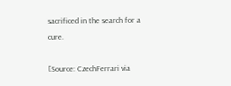sacrificed in the search for a cure.

[Source: CzechFerrari via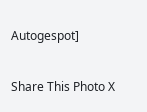Autogespot]

Share This Photo X